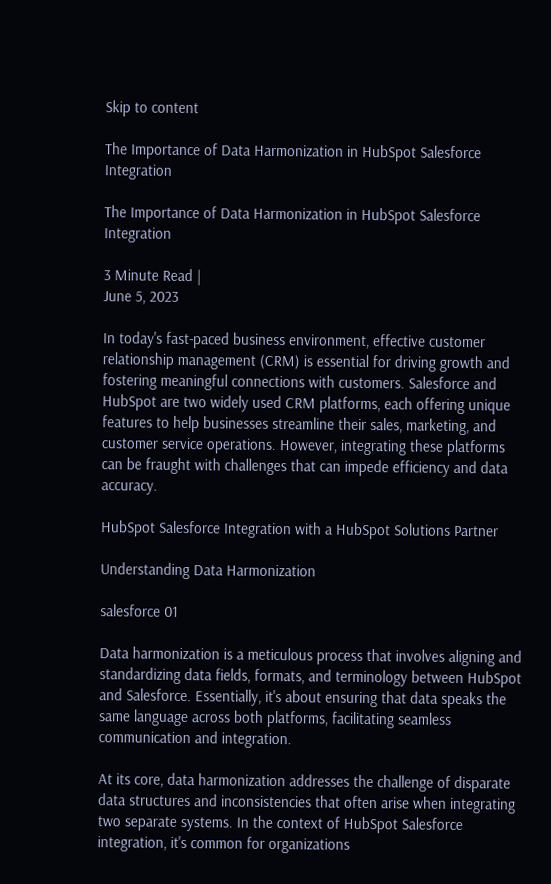Skip to content

The Importance of Data Harmonization in HubSpot Salesforce Integration

The Importance of Data Harmonization in HubSpot Salesforce Integration

3 Minute Read |
June 5, 2023

In today's fast-paced business environment, effective customer relationship management (CRM) is essential for driving growth and fostering meaningful connections with customers. Salesforce and HubSpot are two widely used CRM platforms, each offering unique features to help businesses streamline their sales, marketing, and customer service operations. However, integrating these platforms can be fraught with challenges that can impede efficiency and data accuracy.

HubSpot Salesforce Integration with a HubSpot Solutions Partner

Understanding Data Harmonization

salesforce 01

Data harmonization is a meticulous process that involves aligning and standardizing data fields, formats, and terminology between HubSpot and Salesforce. Essentially, it's about ensuring that data speaks the same language across both platforms, facilitating seamless communication and integration.

At its core, data harmonization addresses the challenge of disparate data structures and inconsistencies that often arise when integrating two separate systems. In the context of HubSpot Salesforce integration, it's common for organizations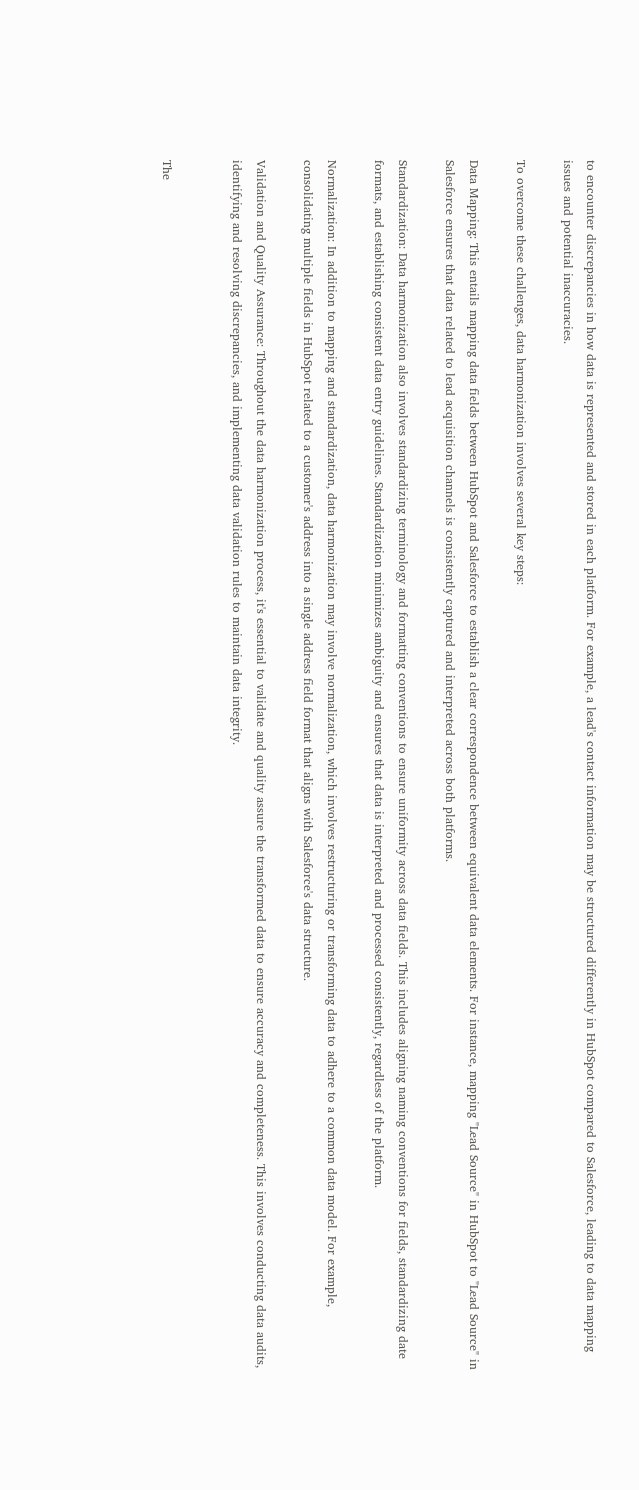to encounter discrepancies in how data is represented and stored in each platform. For example, a lead's contact information may be structured differently in HubSpot compared to Salesforce, leading to data mapping issues and potential inaccuracies.

To overcome these challenges, data harmonization involves several key steps:

Data Mapping: This entails mapping data fields between HubSpot and Salesforce to establish a clear correspondence between equivalent data elements. For instance, mapping "Lead Source" in HubSpot to "Lead Source" in Salesforce ensures that data related to lead acquisition channels is consistently captured and interpreted across both platforms.

Standardization: Data harmonization also involves standardizing terminology and formatting conventions to ensure uniformity across data fields. This includes aligning naming conventions for fields, standardizing date formats, and establishing consistent data entry guidelines. Standardization minimizes ambiguity and ensures that data is interpreted and processed consistently, regardless of the platform.

Normalization: In addition to mapping and standardization, data harmonization may involve normalization, which involves restructuring or transforming data to adhere to a common data model. For example, consolidating multiple fields in HubSpot related to a customer's address into a single address field format that aligns with Salesforce's data structure.

Validation and Quality Assurance: Throughout the data harmonization process, it's essential to validate and quality assure the transformed data to ensure accuracy and completeness. This involves conducting data audits, identifying and resolving discrepancies, and implementing data validation rules to maintain data integrity.


The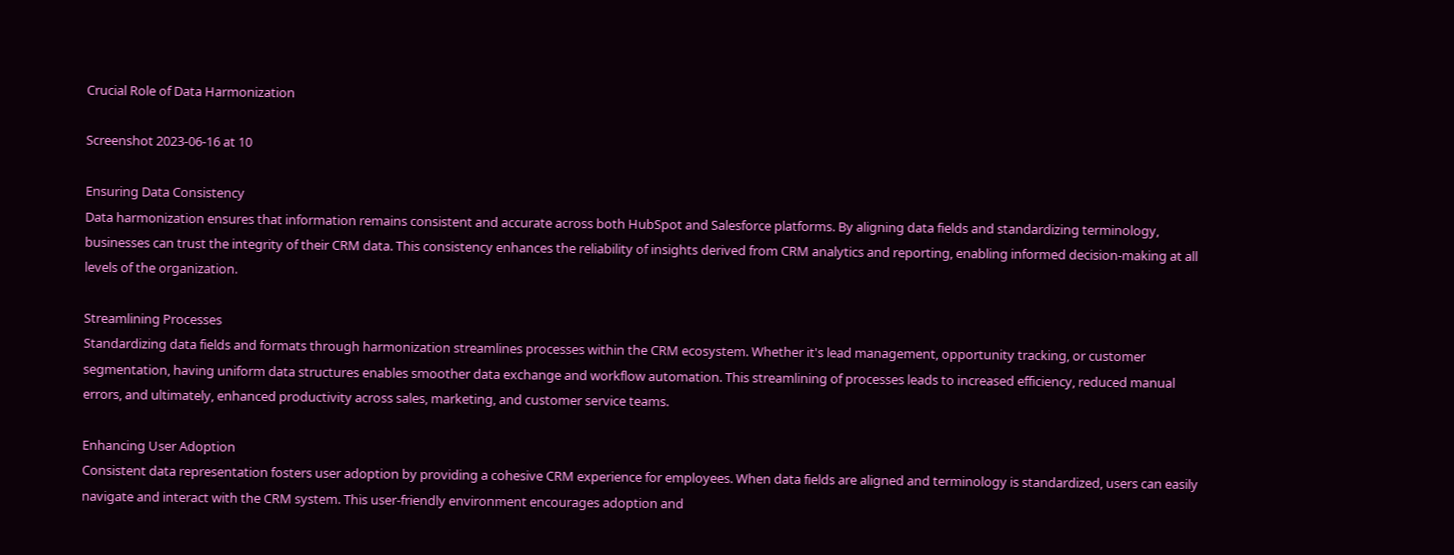Crucial Role of Data Harmonization

Screenshot 2023-06-16 at 10

Ensuring Data Consistency
Data harmonization ensures that information remains consistent and accurate across both HubSpot and Salesforce platforms. By aligning data fields and standardizing terminology, businesses can trust the integrity of their CRM data. This consistency enhances the reliability of insights derived from CRM analytics and reporting, enabling informed decision-making at all levels of the organization.

Streamlining Processes
Standardizing data fields and formats through harmonization streamlines processes within the CRM ecosystem. Whether it's lead management, opportunity tracking, or customer segmentation, having uniform data structures enables smoother data exchange and workflow automation. This streamlining of processes leads to increased efficiency, reduced manual errors, and ultimately, enhanced productivity across sales, marketing, and customer service teams.

Enhancing User Adoption
Consistent data representation fosters user adoption by providing a cohesive CRM experience for employees. When data fields are aligned and terminology is standardized, users can easily navigate and interact with the CRM system. This user-friendly environment encourages adoption and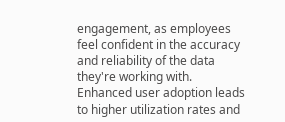engagement, as employees feel confident in the accuracy and reliability of the data they're working with. Enhanced user adoption leads to higher utilization rates and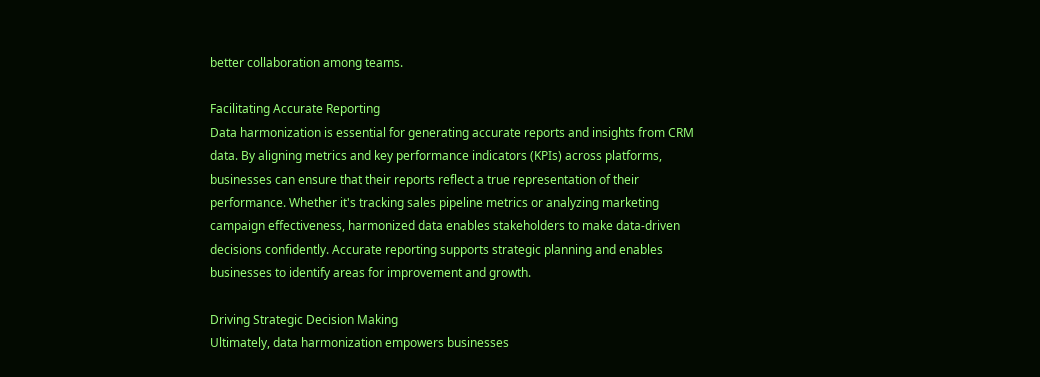better collaboration among teams.

Facilitating Accurate Reporting
Data harmonization is essential for generating accurate reports and insights from CRM data. By aligning metrics and key performance indicators (KPIs) across platforms, businesses can ensure that their reports reflect a true representation of their performance. Whether it's tracking sales pipeline metrics or analyzing marketing campaign effectiveness, harmonized data enables stakeholders to make data-driven decisions confidently. Accurate reporting supports strategic planning and enables businesses to identify areas for improvement and growth.

Driving Strategic Decision Making
Ultimately, data harmonization empowers businesses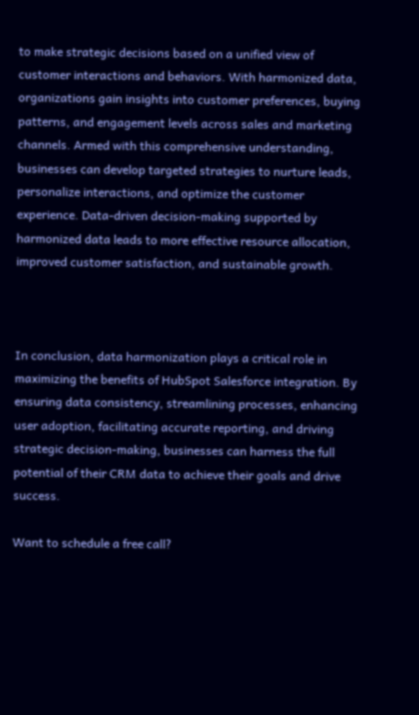to make strategic decisions based on a unified view of customer interactions and behaviors. With harmonized data, organizations gain insights into customer preferences, buying patterns, and engagement levels across sales and marketing channels. Armed with this comprehensive understanding, businesses can develop targeted strategies to nurture leads, personalize interactions, and optimize the customer experience. Data-driven decision-making supported by harmonized data leads to more effective resource allocation, improved customer satisfaction, and sustainable growth.



In conclusion, data harmonization plays a critical role in maximizing the benefits of HubSpot Salesforce integration. By ensuring data consistency, streamlining processes, enhancing user adoption, facilitating accurate reporting, and driving strategic decision-making, businesses can harness the full potential of their CRM data to achieve their goals and drive success.

Want to schedule a free call?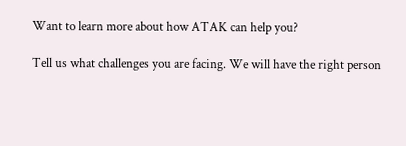Want to learn more about how ATAK can help you?

Tell us what challenges you are facing. We will have the right person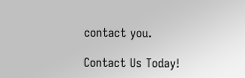contact you.

Contact Us Today!